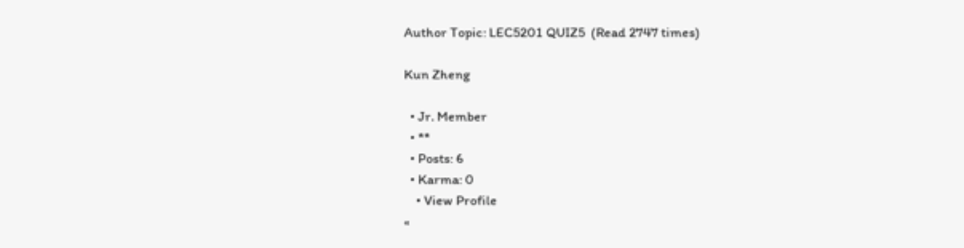Author Topic: LEC5201 QUIZ5  (Read 2747 times)

Kun Zheng

  • Jr. Member
  • **
  • Posts: 6
  • Karma: 0
    • View Profile
«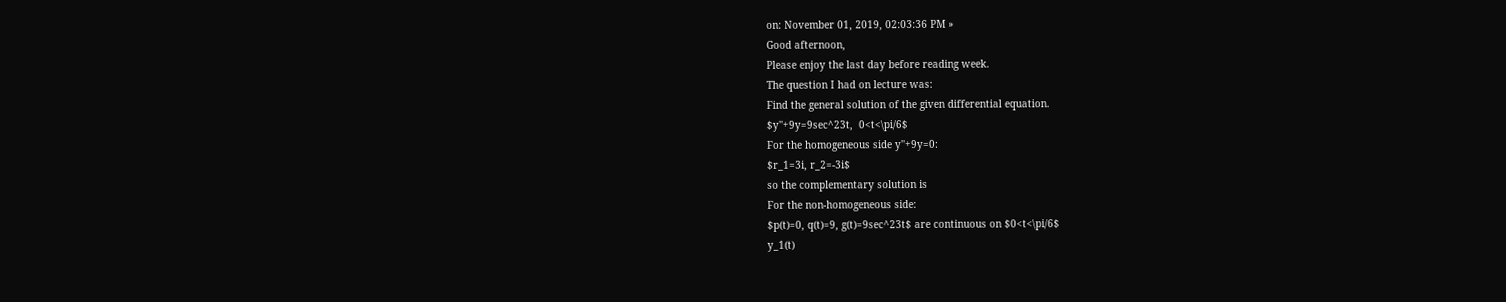on: November 01, 2019, 02:03:36 PM »
Good afternoon,
Please enjoy the last day before reading week.
The question I had on lecture was:
Find the general solution of the given differential equation.
$y''+9y=9sec^23t,  0<t<\pi/6$
For the homogeneous side y''+9y=0:
$r_1=3i, r_2=-3i$
so the complementary solution is
For the non-homogeneous side:
$p(t)=0, q(t)=9, g(t)=9sec^23t$ are continuous on $0<t<\pi/6$
y_1(t)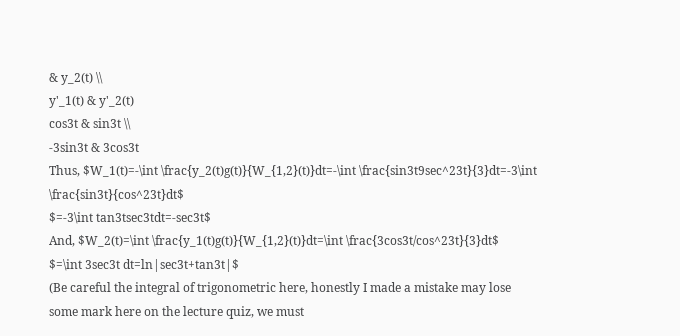& y_2(t) \\
y'_1(t) & y'_2(t)
cos3t & sin3t \\
-3sin3t & 3cos3t
Thus, $W_1(t)=-\int \frac{y_2(t)g(t)}{W_{1,2}(t)}dt=-\int \frac{sin3t9sec^23t}{3}dt=-3\int \frac{sin3t}{cos^23t}dt$
$=-3\int tan3tsec3tdt=-sec3t$
And, $W_2(t)=\int \frac{y_1(t)g(t)}{W_{1,2}(t)}dt=\int \frac{3cos3t/cos^23t}{3}dt$
$=\int 3sec3t dt=ln|sec3t+tan3t|$
(Be careful the integral of trigonometric here, honestly I made a mistake may lose some mark here on the lecture quiz, we must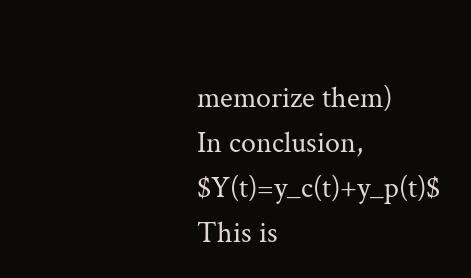memorize them)
In conclusion, $Y(t)=y_c(t)+y_p(t)$
This is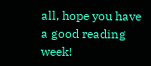all, hope you have a good reading week!